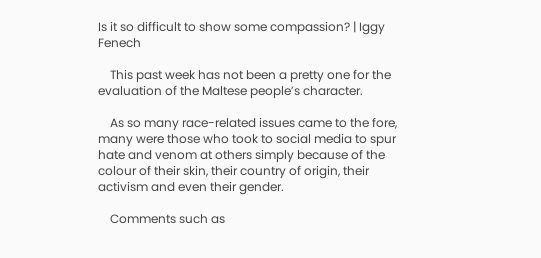Is it so difficult to show some compassion? | Iggy Fenech

    This past week has not been a pretty one for the evaluation of the Maltese people’s character.

    As so many race-related issues came to the fore, many were those who took to social media to spur hate and venom at others simply because of the colour of their skin, their country of origin, their activism and even their gender.

    Comments such as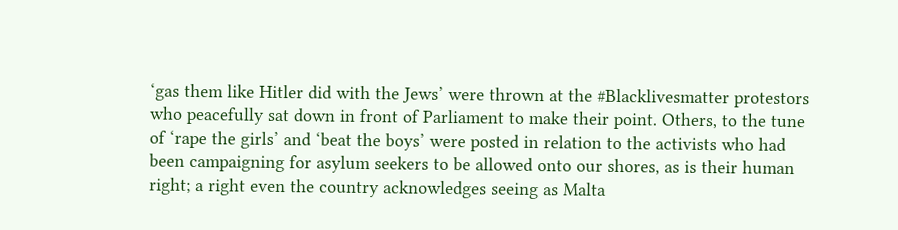‘gas them like Hitler did with the Jews’ were thrown at the #Blacklivesmatter protestors who peacefully sat down in front of Parliament to make their point. Others, to the tune of ‘rape the girls’ and ‘beat the boys’ were posted in relation to the activists who had been campaigning for asylum seekers to be allowed onto our shores, as is their human right; a right even the country acknowledges seeing as Malta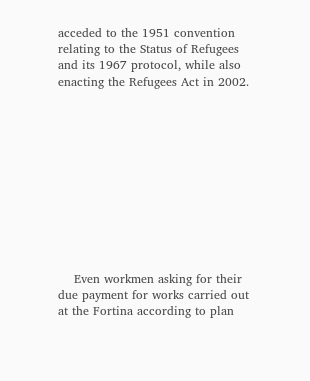acceded to the 1951 convention relating to the Status of Refugees and its 1967 protocol, while also enacting the Refugees Act in 2002.











    Even workmen asking for their due payment for works carried out at the Fortina according to plan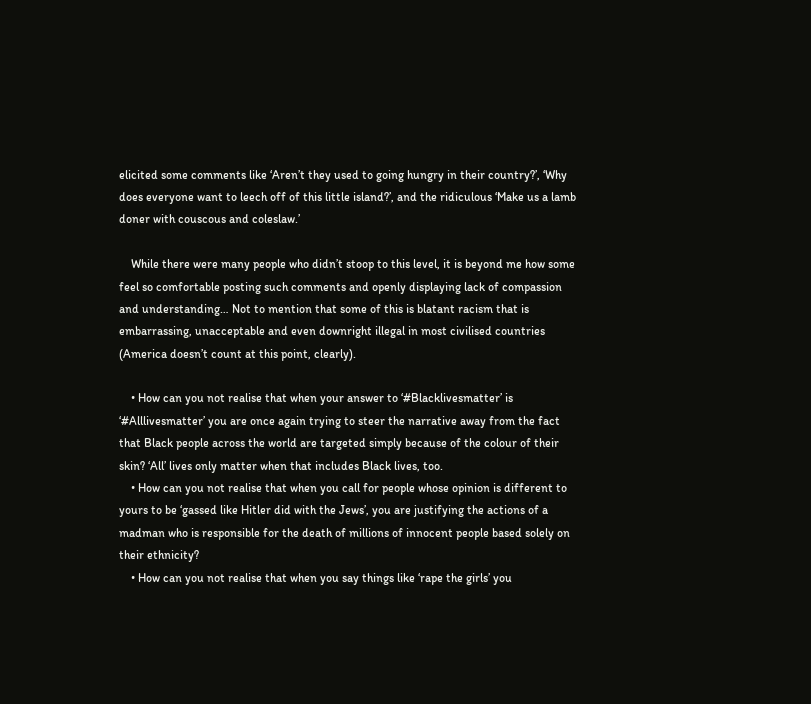elicited some comments like ‘Aren’t they used to going hungry in their country?’, ‘Why does everyone want to leech off of this little island?’, and the ridiculous ‘Make us a lamb doner with couscous and coleslaw.’

    While there were many people who didn’t stoop to this level, it is beyond me how some feel so comfortable posting such comments and openly displaying lack of compassion and understanding… Not to mention that some of this is blatant racism that is embarrassing, unacceptable and even downright illegal in most civilised countries (America doesn’t count at this point, clearly).

    • How can you not realise that when your answer to ‘#Blacklivesmatter’ is ‘#Alllivesmatter’ you are once again trying to steer the narrative away from the fact that Black people across the world are targeted simply because of the colour of their skin? ‘All’ lives only matter when that includes Black lives, too.
    • How can you not realise that when you call for people whose opinion is different to yours to be ‘gassed like Hitler did with the Jews’, you are justifying the actions of a madman who is responsible for the death of millions of innocent people based solely on their ethnicity?
    • How can you not realise that when you say things like ‘rape the girls’ you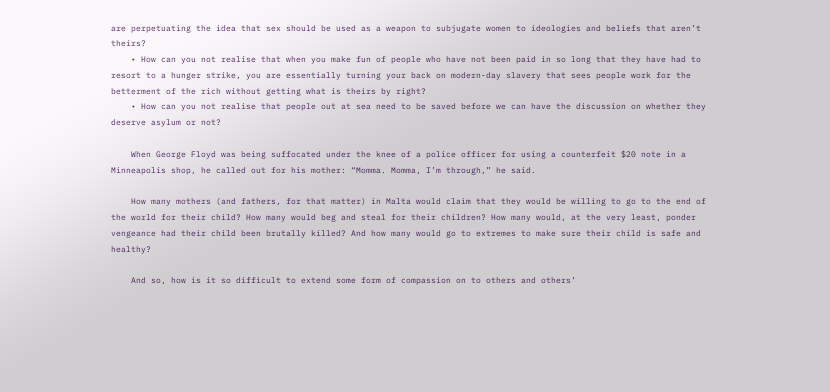are perpetuating the idea that sex should be used as a weapon to subjugate women to ideologies and beliefs that aren’t theirs?
    • How can you not realise that when you make fun of people who have not been paid in so long that they have had to resort to a hunger strike, you are essentially turning your back on modern-day slavery that sees people work for the betterment of the rich without getting what is theirs by right?
    • How can you not realise that people out at sea need to be saved before we can have the discussion on whether they deserve asylum or not?

    When George Floyd was being suffocated under the knee of a police officer for using a counterfeit $20 note in a Minneapolis shop, he called out for his mother: “Momma. Momma, I’m through,” he said.

    How many mothers (and fathers, for that matter) in Malta would claim that they would be willing to go to the end of the world for their child? How many would beg and steal for their children? How many would, at the very least, ponder vengeance had their child been brutally killed? And how many would go to extremes to make sure their child is safe and healthy?

    And so, how is it so difficult to extend some form of compassion on to others and others’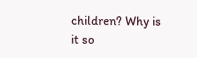children? Why is it so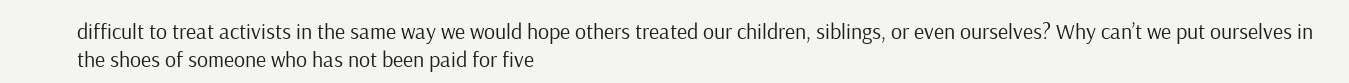difficult to treat activists in the same way we would hope others treated our children, siblings, or even ourselves? Why can’t we put ourselves in the shoes of someone who has not been paid for five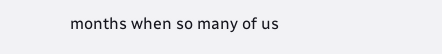months when so many of us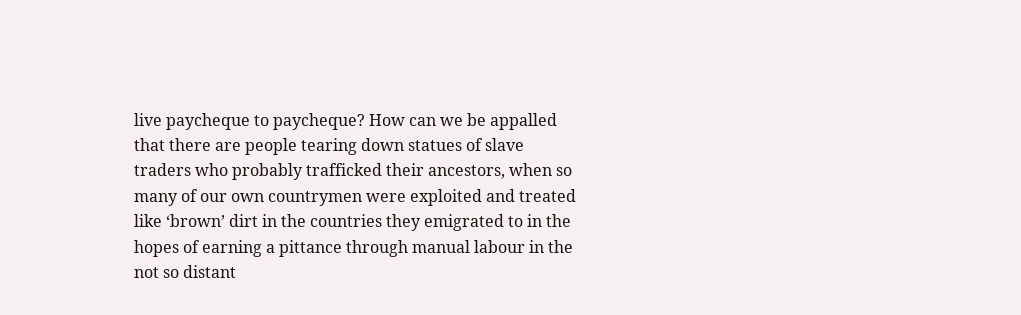live paycheque to paycheque? How can we be appalled that there are people tearing down statues of slave traders who probably trafficked their ancestors, when so many of our own countrymen were exploited and treated like ‘brown’ dirt in the countries they emigrated to in the hopes of earning a pittance through manual labour in the not so distant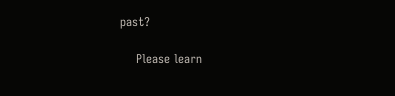past?

    Please learn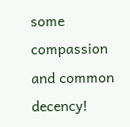some compassion and common decency!